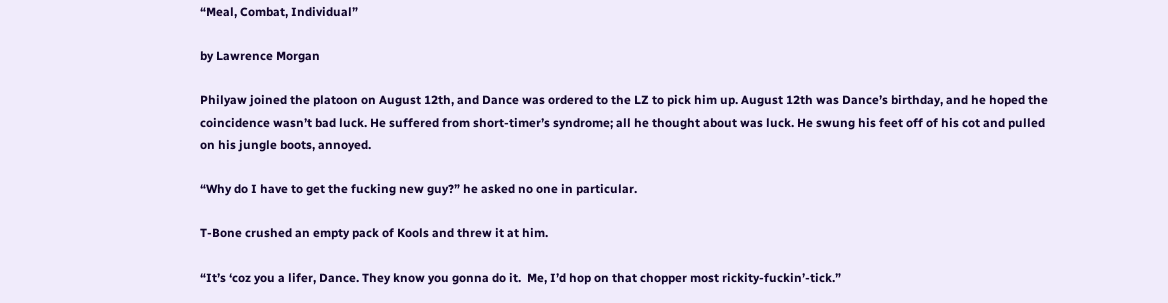“Meal, Combat, Individual”

by Lawrence Morgan

Philyaw joined the platoon on August 12th, and Dance was ordered to the LZ to pick him up. August 12th was Dance’s birthday, and he hoped the coincidence wasn’t bad luck. He suffered from short-timer’s syndrome; all he thought about was luck. He swung his feet off of his cot and pulled on his jungle boots, annoyed.

“Why do I have to get the fucking new guy?” he asked no one in particular.

T-Bone crushed an empty pack of Kools and threw it at him.

“It’s ‘coz you a lifer, Dance. They know you gonna do it.  Me, I’d hop on that chopper most rickity-fuckin’-tick.”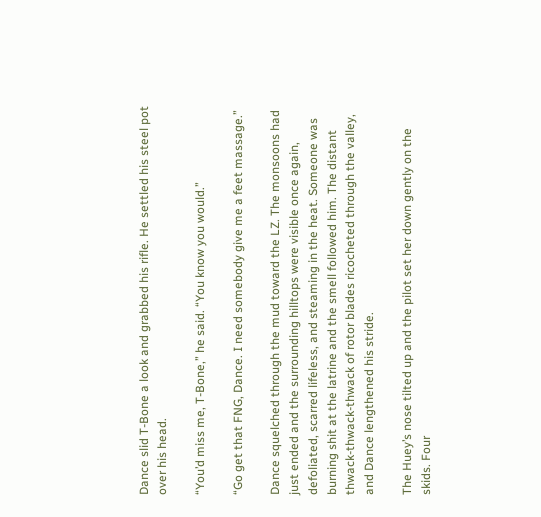Dance slid T-Bone a look and grabbed his rifle. He settled his steel pot over his head.

“You’d miss me, T-Bone,” he said. “You know you would.”

“Go get that FNG, Dance. I need somebody give me a feet massage.”

Dance squelched through the mud toward the LZ. The monsoons had just ended and the surrounding hilltops were visible once again, defoliated, scarred lifeless, and steaming in the heat. Someone was burning shit at the latrine and the smell followed him. The distant thwack-thwack-thwack of rotor blades ricocheted through the valley, and Dance lengthened his stride.

The Huey’s nose tilted up and the pilot set her down gently on the skids. Four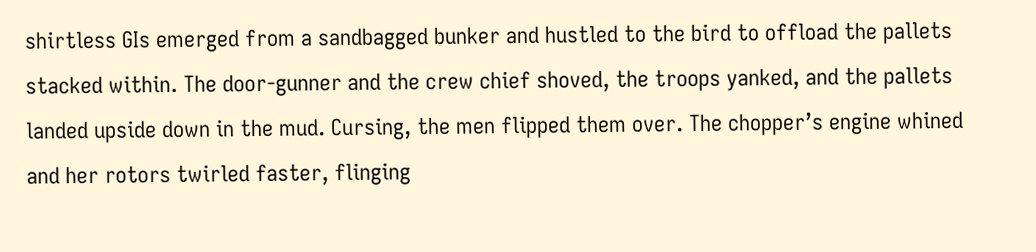shirtless GIs emerged from a sandbagged bunker and hustled to the bird to offload the pallets stacked within. The door-gunner and the crew chief shoved, the troops yanked, and the pallets landed upside down in the mud. Cursing, the men flipped them over. The chopper’s engine whined and her rotors twirled faster, flinging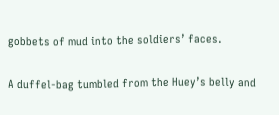gobbets of mud into the soldiers’ faces.

A duffel-bag tumbled from the Huey’s belly and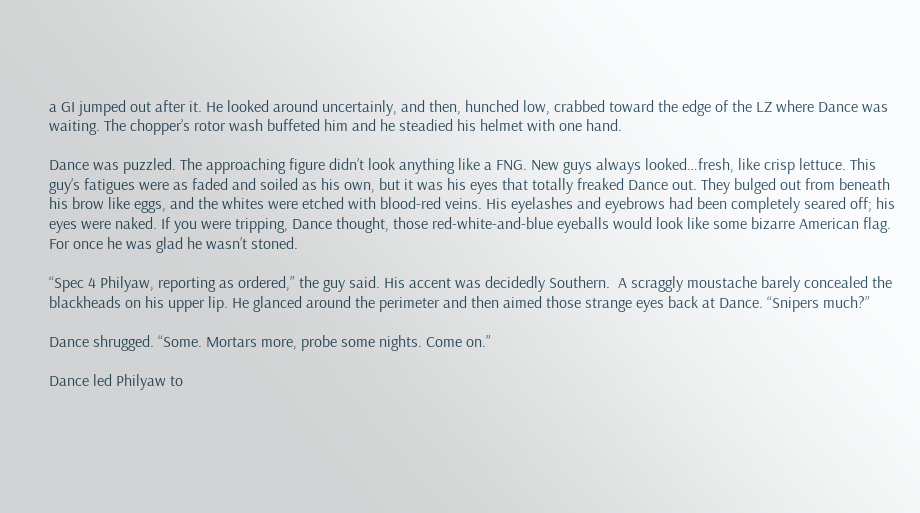a GI jumped out after it. He looked around uncertainly, and then, hunched low, crabbed toward the edge of the LZ where Dance was waiting. The chopper’s rotor wash buffeted him and he steadied his helmet with one hand.

Dance was puzzled. The approaching figure didn’t look anything like a FNG. New guys always looked…fresh, like crisp lettuce. This guy’s fatigues were as faded and soiled as his own, but it was his eyes that totally freaked Dance out. They bulged out from beneath his brow like eggs, and the whites were etched with blood-red veins. His eyelashes and eyebrows had been completely seared off; his eyes were naked. If you were tripping, Dance thought, those red-white-and-blue eyeballs would look like some bizarre American flag. For once he was glad he wasn’t stoned.

“Spec 4 Philyaw, reporting as ordered,” the guy said. His accent was decidedly Southern.  A scraggly moustache barely concealed the blackheads on his upper lip. He glanced around the perimeter and then aimed those strange eyes back at Dance. “Snipers much?”

Dance shrugged. “Some. Mortars more, probe some nights. Come on.”

Dance led Philyaw to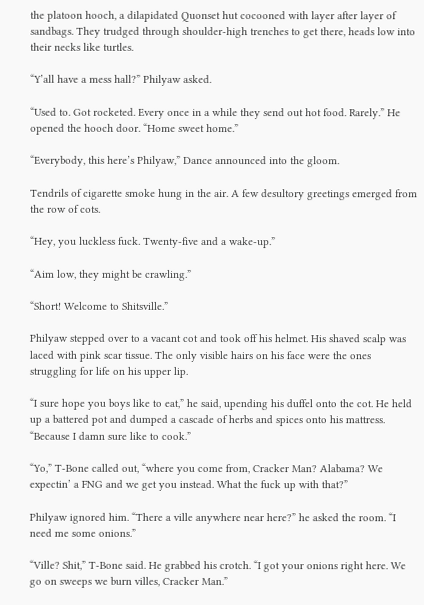the platoon hooch, a dilapidated Quonset hut cocooned with layer after layer of sandbags. They trudged through shoulder-high trenches to get there, heads low into their necks like turtles.

“Y’all have a mess hall?” Philyaw asked.

“Used to. Got rocketed. Every once in a while they send out hot food. Rarely.” He opened the hooch door. “Home sweet home.”

“Everybody, this here’s Philyaw,” Dance announced into the gloom.

Tendrils of cigarette smoke hung in the air. A few desultory greetings emerged from the row of cots.

“Hey, you luckless fuck. Twenty-five and a wake-up.”

“Aim low, they might be crawling.”

“Short! Welcome to Shitsville.”

Philyaw stepped over to a vacant cot and took off his helmet. His shaved scalp was laced with pink scar tissue. The only visible hairs on his face were the ones struggling for life on his upper lip.

“I sure hope you boys like to eat,” he said, upending his duffel onto the cot. He held up a battered pot and dumped a cascade of herbs and spices onto his mattress. “Because I damn sure like to cook.”

“Yo,” T-Bone called out, “where you come from, Cracker Man? Alabama? We expectin’ a FNG and we get you instead. What the fuck up with that?”

Philyaw ignored him. “There a ville anywhere near here?” he asked the room. “I need me some onions.”

“Ville? Shit,” T-Bone said. He grabbed his crotch. “I got your onions right here. We go on sweeps we burn villes, Cracker Man.”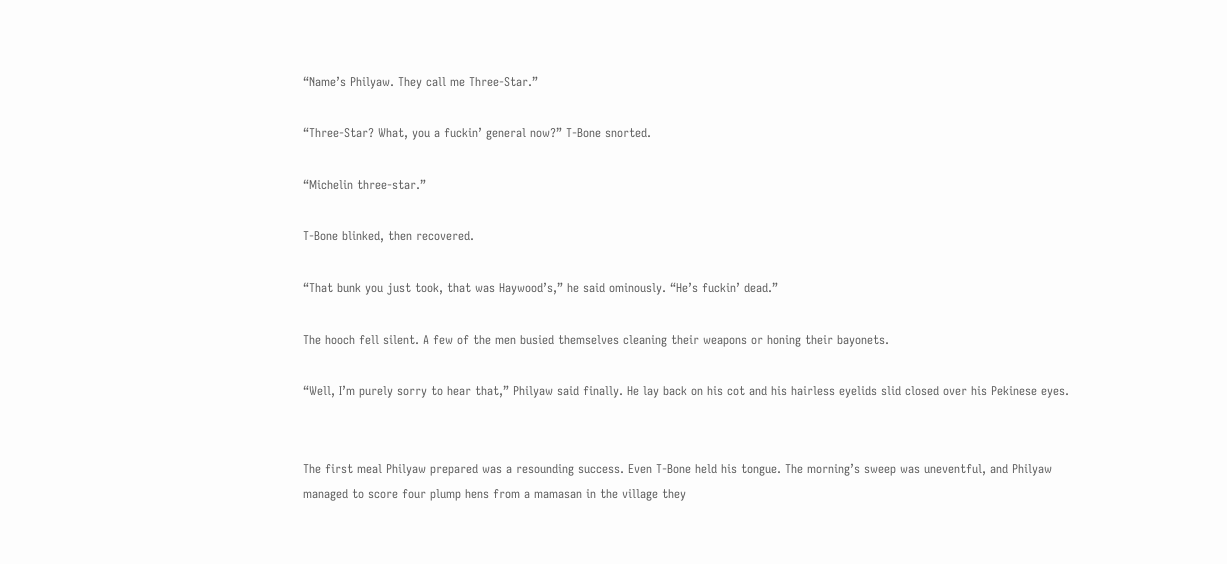“Name’s Philyaw. They call me Three-Star.”

“Three-Star? What, you a fuckin’ general now?” T-Bone snorted.

“Michelin three-star.”

T-Bone blinked, then recovered.

“That bunk you just took, that was Haywood’s,” he said ominously. “He’s fuckin’ dead.”

The hooch fell silent. A few of the men busied themselves cleaning their weapons or honing their bayonets.

“Well, I’m purely sorry to hear that,” Philyaw said finally. He lay back on his cot and his hairless eyelids slid closed over his Pekinese eyes.


The first meal Philyaw prepared was a resounding success. Even T-Bone held his tongue. The morning’s sweep was uneventful, and Philyaw managed to score four plump hens from a mamasan in the village they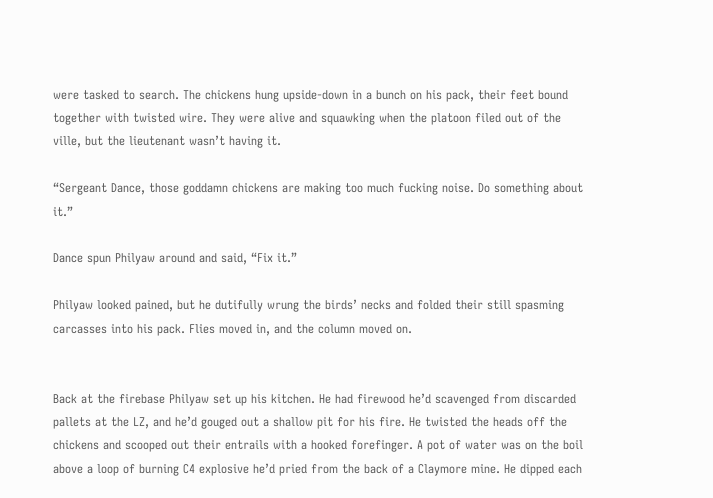were tasked to search. The chickens hung upside-down in a bunch on his pack, their feet bound together with twisted wire. They were alive and squawking when the platoon filed out of the ville, but the lieutenant wasn’t having it.

“Sergeant Dance, those goddamn chickens are making too much fucking noise. Do something about it.”

Dance spun Philyaw around and said, “Fix it.”

Philyaw looked pained, but he dutifully wrung the birds’ necks and folded their still spasming carcasses into his pack. Flies moved in, and the column moved on.


Back at the firebase Philyaw set up his kitchen. He had firewood he’d scavenged from discarded pallets at the LZ, and he’d gouged out a shallow pit for his fire. He twisted the heads off the chickens and scooped out their entrails with a hooked forefinger. A pot of water was on the boil above a loop of burning C4 explosive he’d pried from the back of a Claymore mine. He dipped each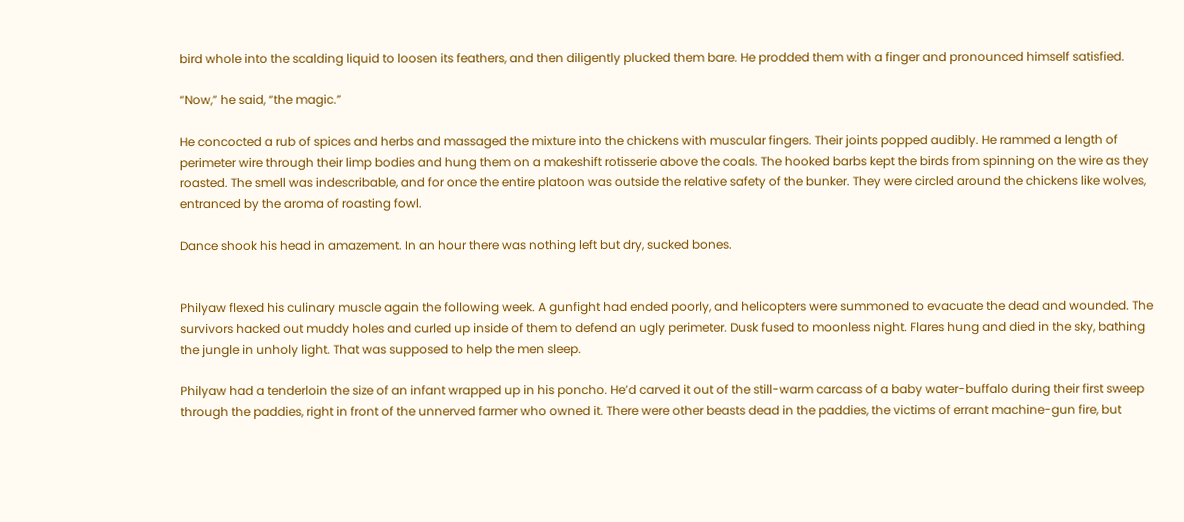bird whole into the scalding liquid to loosen its feathers, and then diligently plucked them bare. He prodded them with a finger and pronounced himself satisfied.

“Now,” he said, “the magic.”

He concocted a rub of spices and herbs and massaged the mixture into the chickens with muscular fingers. Their joints popped audibly. He rammed a length of perimeter wire through their limp bodies and hung them on a makeshift rotisserie above the coals. The hooked barbs kept the birds from spinning on the wire as they roasted. The smell was indescribable, and for once the entire platoon was outside the relative safety of the bunker. They were circled around the chickens like wolves, entranced by the aroma of roasting fowl.

Dance shook his head in amazement. In an hour there was nothing left but dry, sucked bones.


Philyaw flexed his culinary muscle again the following week. A gunfight had ended poorly, and helicopters were summoned to evacuate the dead and wounded. The survivors hacked out muddy holes and curled up inside of them to defend an ugly perimeter. Dusk fused to moonless night. Flares hung and died in the sky, bathing the jungle in unholy light. That was supposed to help the men sleep.

Philyaw had a tenderloin the size of an infant wrapped up in his poncho. He’d carved it out of the still-warm carcass of a baby water-buffalo during their first sweep through the paddies, right in front of the unnerved farmer who owned it. There were other beasts dead in the paddies, the victims of errant machine-gun fire, but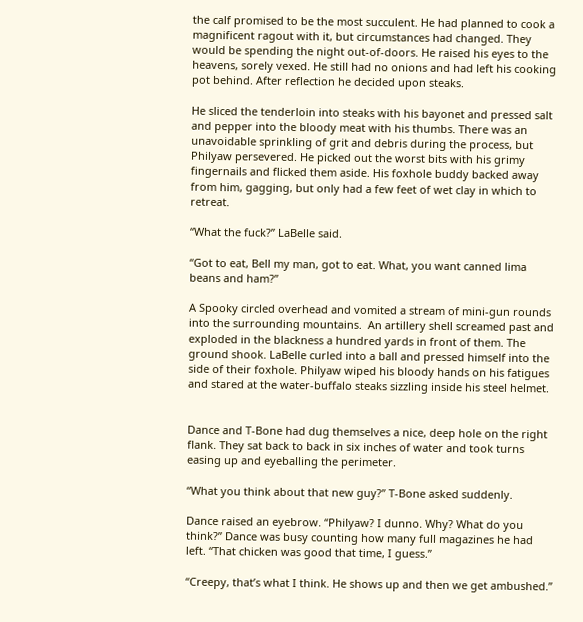the calf promised to be the most succulent. He had planned to cook a magnificent ragout with it, but circumstances had changed. They would be spending the night out-of-doors. He raised his eyes to the heavens, sorely vexed. He still had no onions and had left his cooking pot behind. After reflection he decided upon steaks.

He sliced the tenderloin into steaks with his bayonet and pressed salt and pepper into the bloody meat with his thumbs. There was an unavoidable sprinkling of grit and debris during the process, but Philyaw persevered. He picked out the worst bits with his grimy fingernails and flicked them aside. His foxhole buddy backed away from him, gagging, but only had a few feet of wet clay in which to retreat.

“What the fuck?” LaBelle said.

“Got to eat, Bell my man, got to eat. What, you want canned lima beans and ham?”

A Spooky circled overhead and vomited a stream of mini-gun rounds into the surrounding mountains.  An artillery shell screamed past and exploded in the blackness a hundred yards in front of them. The ground shook. LaBelle curled into a ball and pressed himself into the side of their foxhole. Philyaw wiped his bloody hands on his fatigues and stared at the water-buffalo steaks sizzling inside his steel helmet.


Dance and T-Bone had dug themselves a nice, deep hole on the right flank. They sat back to back in six inches of water and took turns easing up and eyeballing the perimeter.

“What you think about that new guy?” T-Bone asked suddenly.

Dance raised an eyebrow. “Philyaw? I dunno. Why? What do you think?” Dance was busy counting how many full magazines he had left. “That chicken was good that time, I guess.”

“Creepy, that’s what I think. He shows up and then we get ambushed.”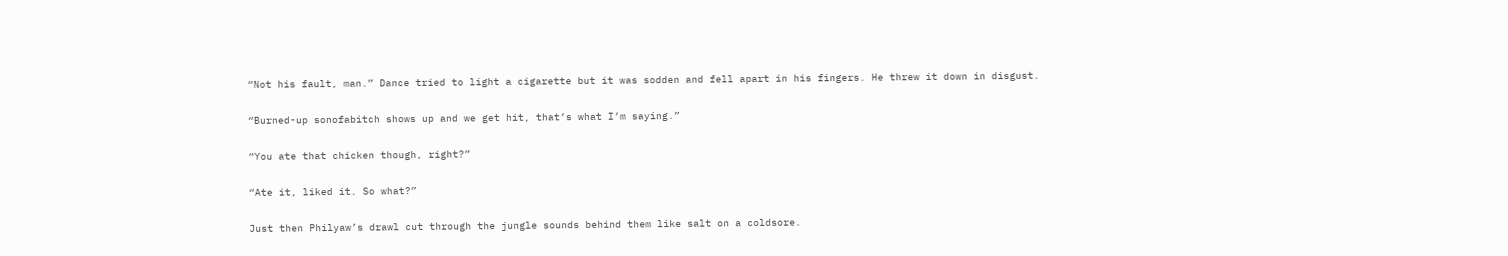“Not his fault, man.” Dance tried to light a cigarette but it was sodden and fell apart in his fingers. He threw it down in disgust.

“Burned-up sonofabitch shows up and we get hit, that’s what I’m saying.”

“You ate that chicken though, right?”

“Ate it, liked it. So what?”

Just then Philyaw’s drawl cut through the jungle sounds behind them like salt on a coldsore.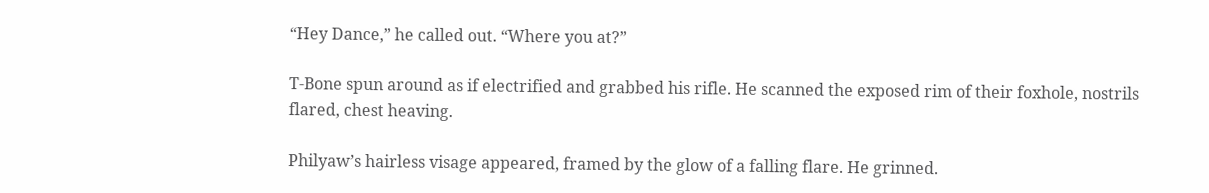“Hey Dance,” he called out. “Where you at?”

T-Bone spun around as if electrified and grabbed his rifle. He scanned the exposed rim of their foxhole, nostrils flared, chest heaving.

Philyaw’s hairless visage appeared, framed by the glow of a falling flare. He grinned.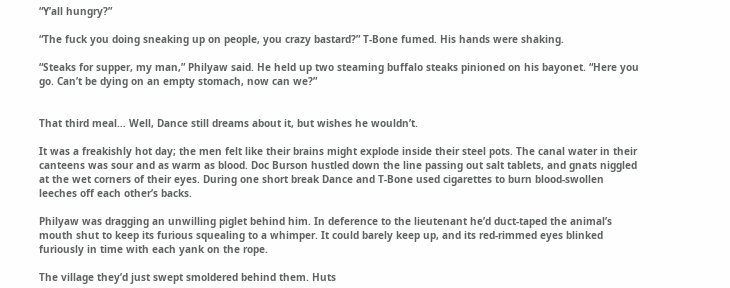“Y’all hungry?”

“The fuck you doing sneaking up on people, you crazy bastard?” T-Bone fumed. His hands were shaking.

“Steaks for supper, my man,” Philyaw said. He held up two steaming buffalo steaks pinioned on his bayonet. “Here you go. Can’t be dying on an empty stomach, now can we?”


That third meal… Well, Dance still dreams about it, but wishes he wouldn’t.

It was a freakishly hot day; the men felt like their brains might explode inside their steel pots. The canal water in their canteens was sour and as warm as blood. Doc Burson hustled down the line passing out salt tablets, and gnats niggled at the wet corners of their eyes. During one short break Dance and T-Bone used cigarettes to burn blood-swollen leeches off each other’s backs.

Philyaw was dragging an unwilling piglet behind him. In deference to the lieutenant he’d duct-taped the animal’s mouth shut to keep its furious squealing to a whimper. It could barely keep up, and its red-rimmed eyes blinked furiously in time with each yank on the rope.

The village they’d just swept smoldered behind them. Huts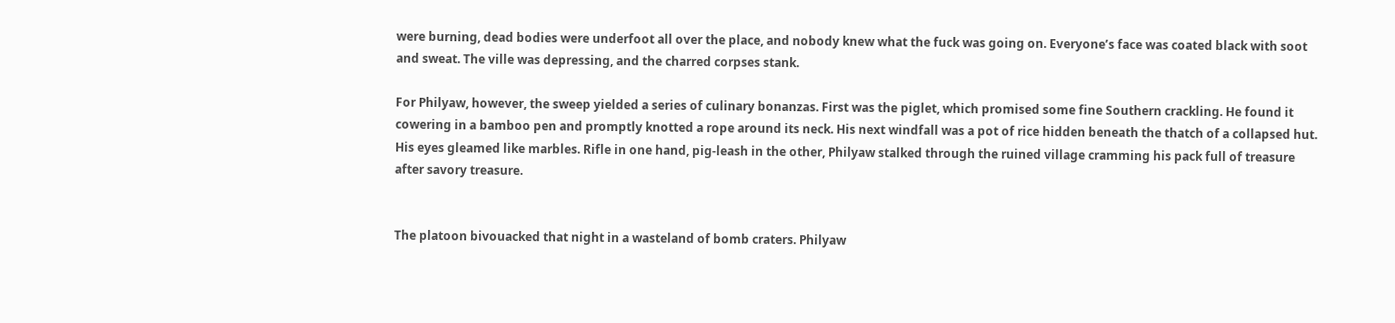were burning, dead bodies were underfoot all over the place, and nobody knew what the fuck was going on. Everyone’s face was coated black with soot and sweat. The ville was depressing, and the charred corpses stank.

For Philyaw, however, the sweep yielded a series of culinary bonanzas. First was the piglet, which promised some fine Southern crackling. He found it cowering in a bamboo pen and promptly knotted a rope around its neck. His next windfall was a pot of rice hidden beneath the thatch of a collapsed hut. His eyes gleamed like marbles. Rifle in one hand, pig-leash in the other, Philyaw stalked through the ruined village cramming his pack full of treasure after savory treasure.


The platoon bivouacked that night in a wasteland of bomb craters. Philyaw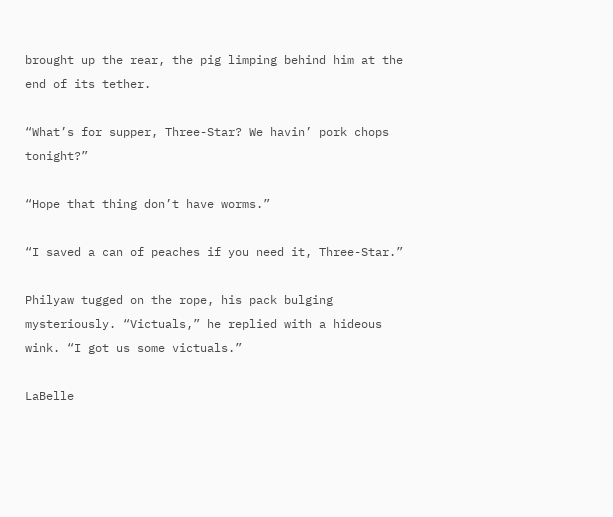brought up the rear, the pig limping behind him at the end of its tether.

“What’s for supper, Three-Star? We havin’ pork chops tonight?”

“Hope that thing don’t have worms.”

“I saved a can of peaches if you need it, Three-Star.”

Philyaw tugged on the rope, his pack bulging mysteriously. “Victuals,” he replied with a hideous wink. “I got us some victuals.”

LaBelle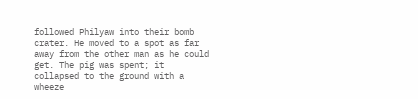followed Philyaw into their bomb crater. He moved to a spot as far away from the other man as he could get. The pig was spent; it collapsed to the ground with a wheeze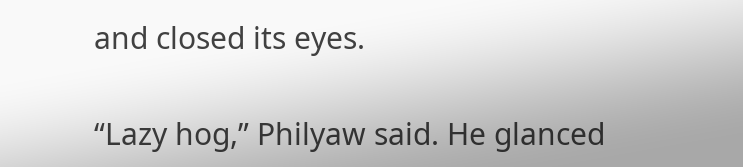and closed its eyes.

“Lazy hog,” Philyaw said. He glanced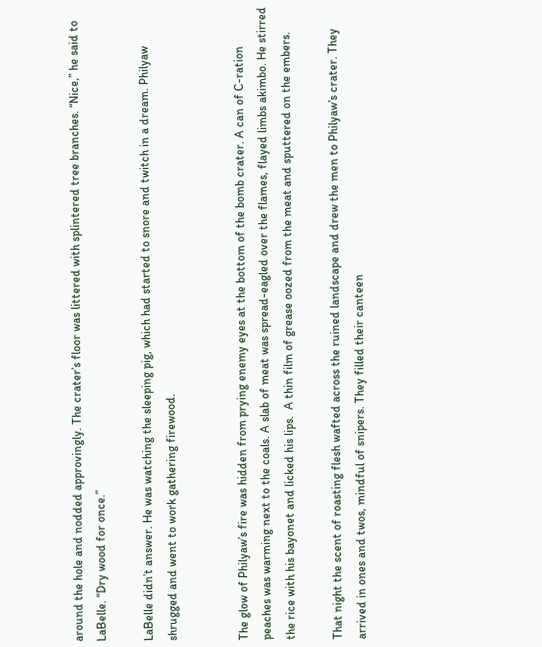around the hole and nodded approvingly. The crater’s floor was littered with splintered tree branches. “Nice,” he said to LaBelle. “Dry wood for once.”

LaBelle didn’t answer. He was watching the sleeping pig, which had started to snore and twitch in a dream. Philyaw shrugged and went to work gathering firewood.


The glow of Philyaw’s fire was hidden from prying enemy eyes at the bottom of the bomb crater. A can of C-ration peaches was warming next to the coals. A slab of meat was spread-eagled over the flames, flayed limbs akimbo. He stirred the rice with his bayonet and licked his lips.  A thin film of grease oozed from the meat and sputtered on the embers.

That night the scent of roasting flesh wafted across the ruined landscape and drew the men to Philyaw’s crater. They arrived in ones and twos, mindful of snipers. They filled their canteen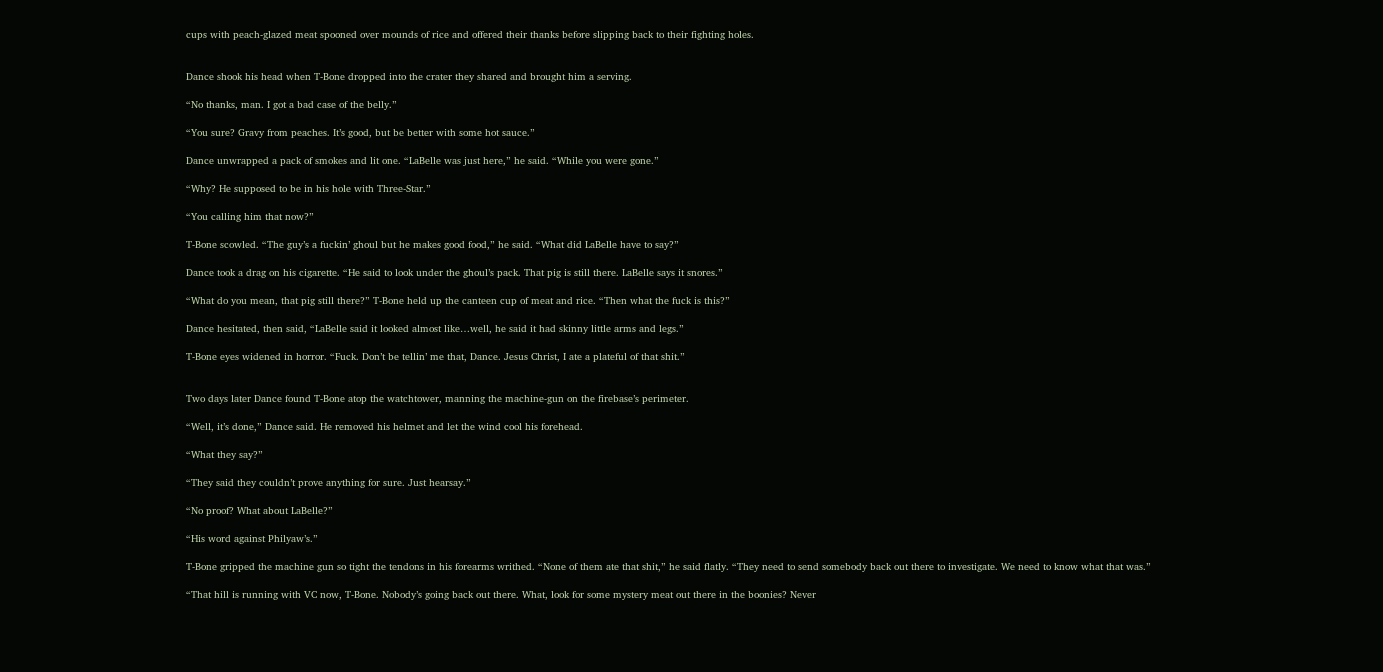cups with peach-glazed meat spooned over mounds of rice and offered their thanks before slipping back to their fighting holes.


Dance shook his head when T-Bone dropped into the crater they shared and brought him a serving.

“No thanks, man. I got a bad case of the belly.”

“You sure? Gravy from peaches. It’s good, but be better with some hot sauce.”

Dance unwrapped a pack of smokes and lit one. “LaBelle was just here,” he said. “While you were gone.”

“Why? He supposed to be in his hole with Three-Star.”

“You calling him that now?”

T-Bone scowled. “The guy’s a fuckin’ ghoul but he makes good food,” he said. “What did LaBelle have to say?”

Dance took a drag on his cigarette. “He said to look under the ghoul’s pack. That pig is still there. LaBelle says it snores.”

“What do you mean, that pig still there?” T-Bone held up the canteen cup of meat and rice. “Then what the fuck is this?”

Dance hesitated, then said, “LaBelle said it looked almost like…well, he said it had skinny little arms and legs.”

T-Bone eyes widened in horror. “Fuck. Don’t be tellin’ me that, Dance. Jesus Christ, I ate a plateful of that shit.”


Two days later Dance found T-Bone atop the watchtower, manning the machine-gun on the firebase’s perimeter.

“Well, it’s done,” Dance said. He removed his helmet and let the wind cool his forehead.

“What they say?”

“They said they couldn’t prove anything for sure. Just hearsay.”

“No proof? What about LaBelle?”

“His word against Philyaw’s.”

T-Bone gripped the machine gun so tight the tendons in his forearms writhed. “None of them ate that shit,” he said flatly. “They need to send somebody back out there to investigate. We need to know what that was.”

“That hill is running with VC now, T-Bone. Nobody’s going back out there. What, look for some mystery meat out there in the boonies? Never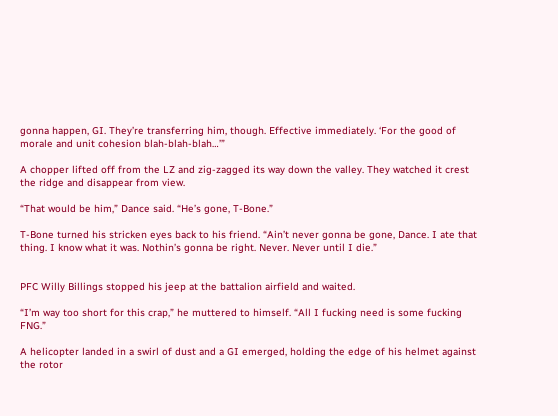gonna happen, GI. They’re transferring him, though. Effective immediately. ‘For the good of morale and unit cohesion blah-blah-blah…’”

A chopper lifted off from the LZ and zig-zagged its way down the valley. They watched it crest the ridge and disappear from view.

“That would be him,” Dance said. “He’s gone, T-Bone.”

T-Bone turned his stricken eyes back to his friend. “Ain’t never gonna be gone, Dance. I ate that thing. I know what it was. Nothin’s gonna be right. Never. Never until I die.”


PFC Willy Billings stopped his jeep at the battalion airfield and waited.

“I’m way too short for this crap,” he muttered to himself. “All I fucking need is some fucking FNG.”

A helicopter landed in a swirl of dust and a GI emerged, holding the edge of his helmet against the rotor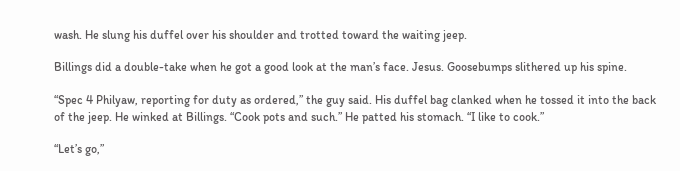wash. He slung his duffel over his shoulder and trotted toward the waiting jeep.

Billings did a double-take when he got a good look at the man’s face. Jesus. Goosebumps slithered up his spine.

“Spec 4 Philyaw, reporting for duty as ordered,” the guy said. His duffel bag clanked when he tossed it into the back of the jeep. He winked at Billings. “Cook pots and such.” He patted his stomach. “I like to cook.”

“Let’s go,”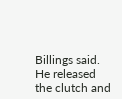Billings said. He released the clutch and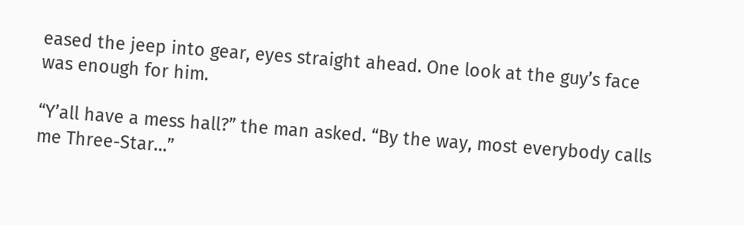eased the jeep into gear, eyes straight ahead. One look at the guy’s face was enough for him.

“Y’all have a mess hall?” the man asked. “By the way, most everybody calls me Three-Star…”